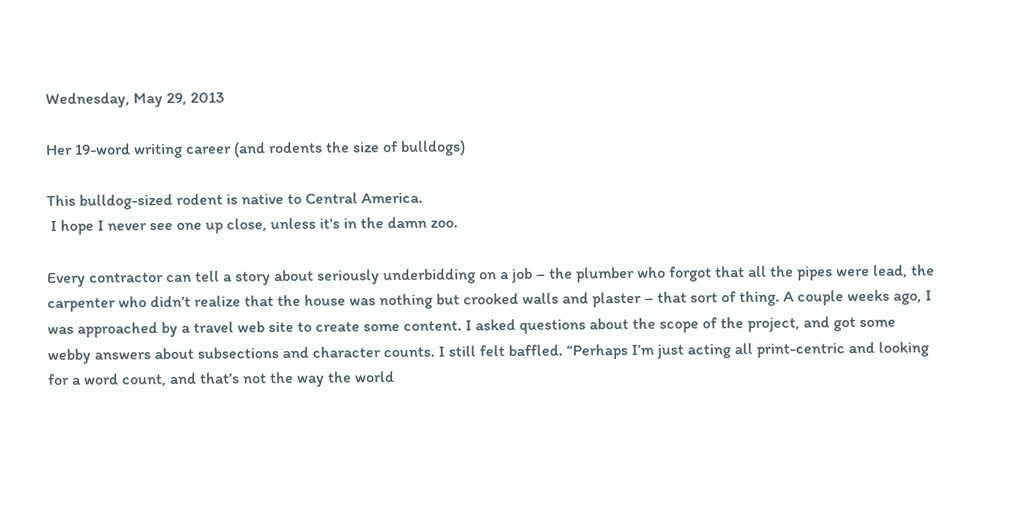Wednesday, May 29, 2013

Her 19-word writing career (and rodents the size of bulldogs)

This bulldog-sized rodent is native to Central America.
 I hope I never see one up close, unless it's in the damn zoo.

Every contractor can tell a story about seriously underbidding on a job – the plumber who forgot that all the pipes were lead, the carpenter who didn’t realize that the house was nothing but crooked walls and plaster – that sort of thing. A couple weeks ago, I was approached by a travel web site to create some content. I asked questions about the scope of the project, and got some webby answers about subsections and character counts. I still felt baffled. “Perhaps I’m just acting all print-centric and looking for a word count, and that’s not the way the world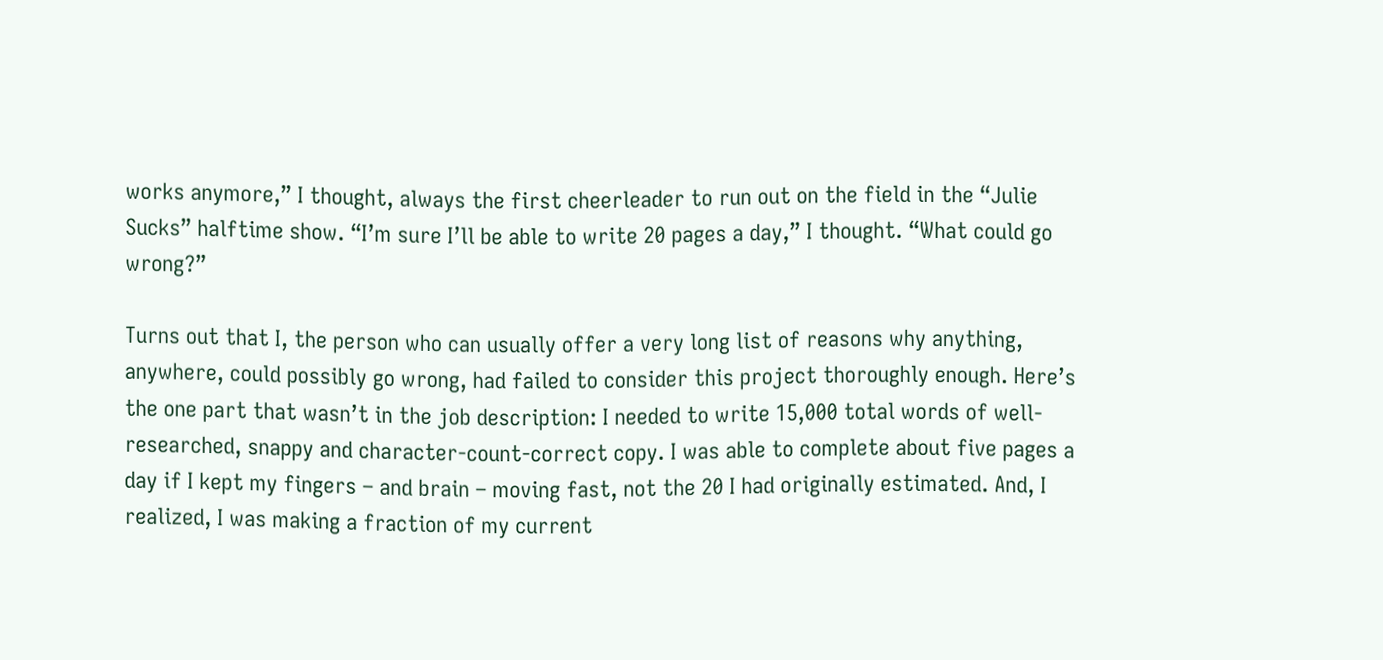works anymore,” I thought, always the first cheerleader to run out on the field in the “Julie Sucks” halftime show. “I’m sure I’ll be able to write 20 pages a day,” I thought. “What could go wrong?”

Turns out that I, the person who can usually offer a very long list of reasons why anything, anywhere, could possibly go wrong, had failed to consider this project thoroughly enough. Here’s the one part that wasn’t in the job description: I needed to write 15,000 total words of well-researched, snappy and character-count-correct copy. I was able to complete about five pages a day if I kept my fingers – and brain – moving fast, not the 20 I had originally estimated. And, I realized, I was making a fraction of my current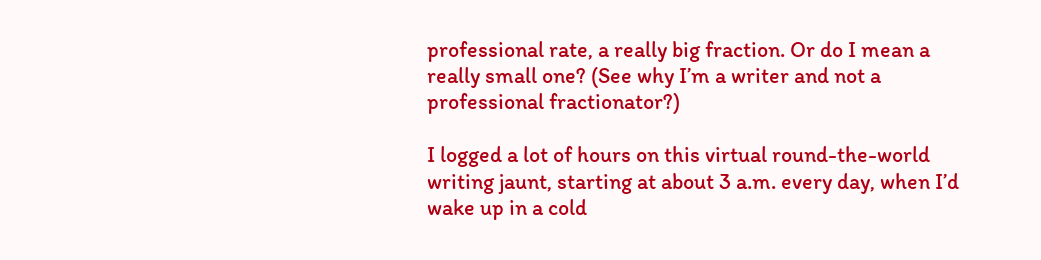professional rate, a really big fraction. Or do I mean a really small one? (See why I’m a writer and not a professional fractionator?)

I logged a lot of hours on this virtual round-the-world writing jaunt, starting at about 3 a.m. every day, when I’d wake up in a cold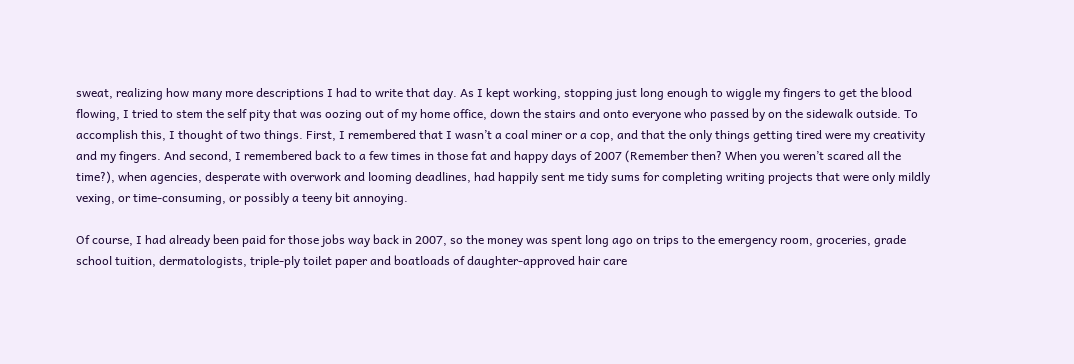sweat, realizing how many more descriptions I had to write that day. As I kept working, stopping just long enough to wiggle my fingers to get the blood flowing, I tried to stem the self pity that was oozing out of my home office, down the stairs and onto everyone who passed by on the sidewalk outside. To accomplish this, I thought of two things. First, I remembered that I wasn’t a coal miner or a cop, and that the only things getting tired were my creativity and my fingers. And second, I remembered back to a few times in those fat and happy days of 2007 (Remember then? When you weren’t scared all the time?), when agencies, desperate with overwork and looming deadlines, had happily sent me tidy sums for completing writing projects that were only mildly vexing, or time-consuming, or possibly a teeny bit annoying.

Of course, I had already been paid for those jobs way back in 2007, so the money was spent long ago on trips to the emergency room, groceries, grade school tuition, dermatologists, triple-ply toilet paper and boatloads of daughter-approved hair care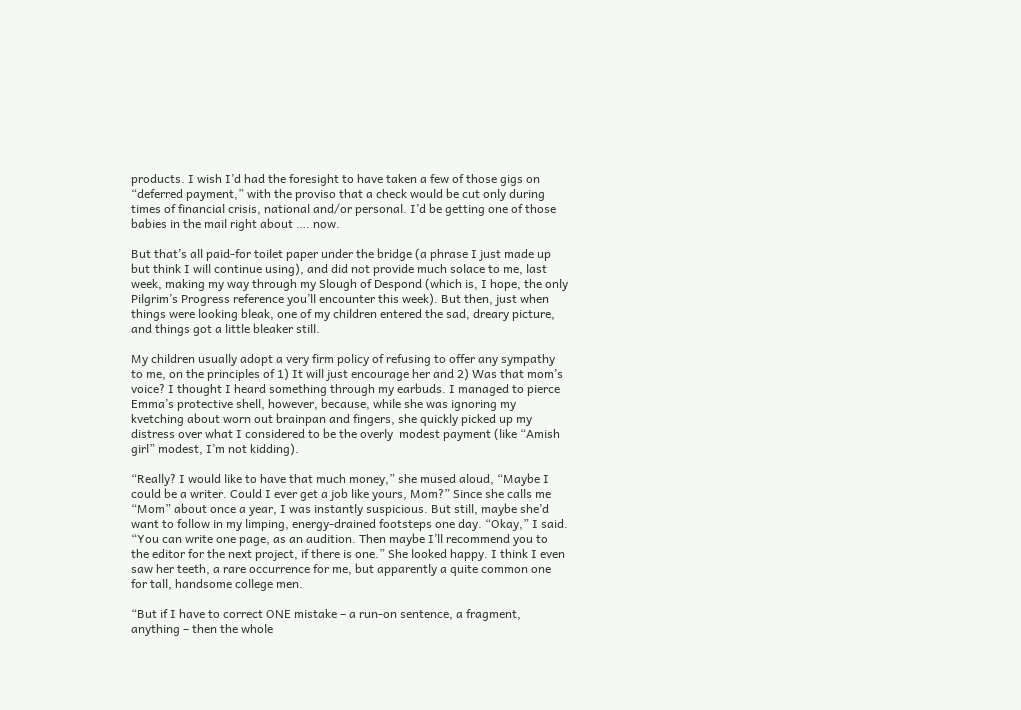products. I wish I’d had the foresight to have taken a few of those gigs on “deferred payment,” with the proviso that a check would be cut only during times of financial crisis, national and/or personal. I’d be getting one of those babies in the mail right about …. now.

But that’s all paid-for toilet paper under the bridge (a phrase I just made up but think I will continue using), and did not provide much solace to me, last week, making my way through my Slough of Despond (which is, I hope, the only Pilgrim’s Progress reference you’ll encounter this week). But then, just when things were looking bleak, one of my children entered the sad, dreary picture, and things got a little bleaker still.

My children usually adopt a very firm policy of refusing to offer any sympathy to me, on the principles of 1) It will just encourage her and 2) Was that mom’s voice? I thought I heard something through my earbuds. I managed to pierce Emma’s protective shell, however, because, while she was ignoring my kvetching about worn out brainpan and fingers, she quickly picked up my distress over what I considered to be the overly  modest payment (like “Amish girl” modest, I’m not kidding).

“Really? I would like to have that much money,” she mused aloud, “Maybe I could be a writer. Could I ever get a job like yours, Mom?” Since she calls me “Mom” about once a year, I was instantly suspicious. But still, maybe she’d want to follow in my limping, energy-drained footsteps one day. “Okay,” I said. “You can write one page, as an audition. Then maybe I’ll recommend you to the editor for the next project, if there is one.” She looked happy. I think I even saw her teeth, a rare occurrence for me, but apparently a quite common one for tall, handsome college men.

“But if I have to correct ONE mistake – a run-on sentence, a fragment, anything – then the whole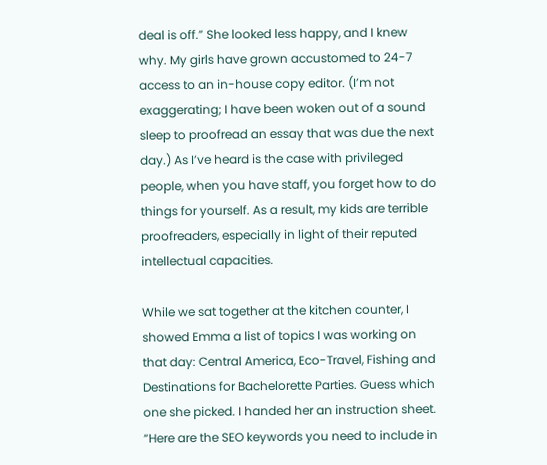deal is off.” She looked less happy, and I knew why. My girls have grown accustomed to 24-7 access to an in-house copy editor. (I’m not exaggerating; I have been woken out of a sound sleep to proofread an essay that was due the next day.) As I’ve heard is the case with privileged people, when you have staff, you forget how to do things for yourself. As a result, my kids are terrible proofreaders, especially in light of their reputed intellectual capacities.

While we sat together at the kitchen counter, I showed Emma a list of topics I was working on that day: Central America, Eco-Travel, Fishing and Destinations for Bachelorette Parties. Guess which one she picked. I handed her an instruction sheet. “Here are the SEO keywords you need to include in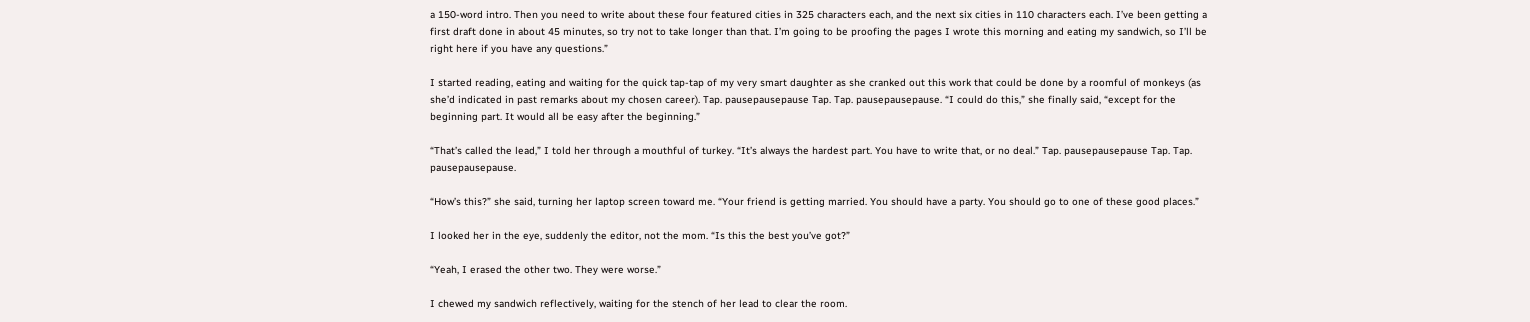a 150-word intro. Then you need to write about these four featured cities in 325 characters each, and the next six cities in 110 characters each. I’ve been getting a first draft done in about 45 minutes, so try not to take longer than that. I’m going to be proofing the pages I wrote this morning and eating my sandwich, so I’ll be right here if you have any questions.”

I started reading, eating and waiting for the quick tap-tap of my very smart daughter as she cranked out this work that could be done by a roomful of monkeys (as she’d indicated in past remarks about my chosen career). Tap. pausepausepause Tap. Tap. pausepausepause. “I could do this,” she finally said, “except for the beginning part. It would all be easy after the beginning.”

“That’s called the lead,” I told her through a mouthful of turkey. “It’s always the hardest part. You have to write that, or no deal.” Tap. pausepausepause Tap. Tap. pausepausepause.

“How’s this?” she said, turning her laptop screen toward me. “Your friend is getting married. You should have a party. You should go to one of these good places.”

I looked her in the eye, suddenly the editor, not the mom. “Is this the best you’ve got?”

“Yeah, I erased the other two. They were worse.”

I chewed my sandwich reflectively, waiting for the stench of her lead to clear the room.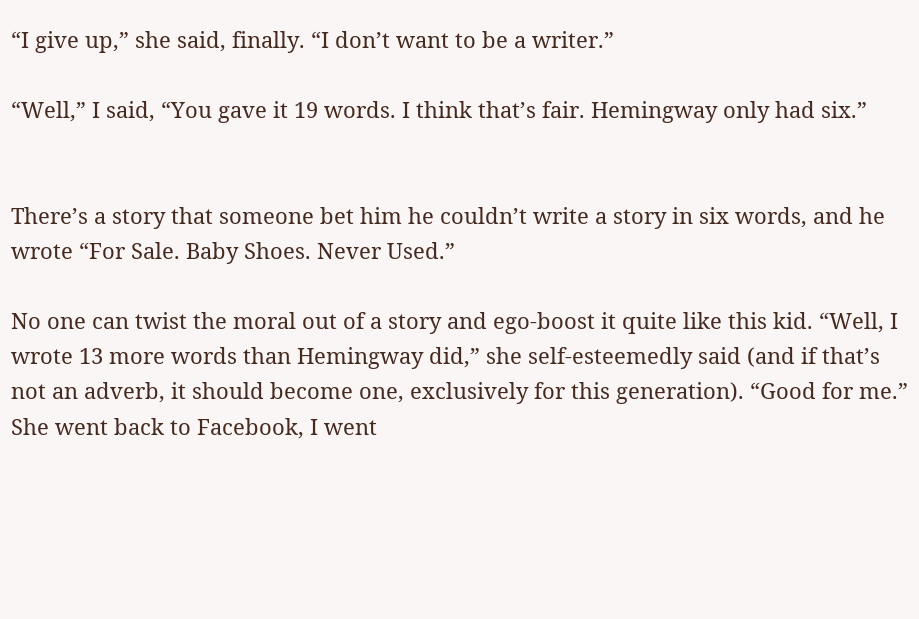“I give up,” she said, finally. “I don’t want to be a writer.”

“Well,” I said, “You gave it 19 words. I think that’s fair. Hemingway only had six.”


There’s a story that someone bet him he couldn’t write a story in six words, and he wrote “For Sale. Baby Shoes. Never Used.”

No one can twist the moral out of a story and ego-boost it quite like this kid. “Well, I wrote 13 more words than Hemingway did,” she self-esteemedly said (and if that’s not an adverb, it should become one, exclusively for this generation). “Good for me.” She went back to Facebook, I went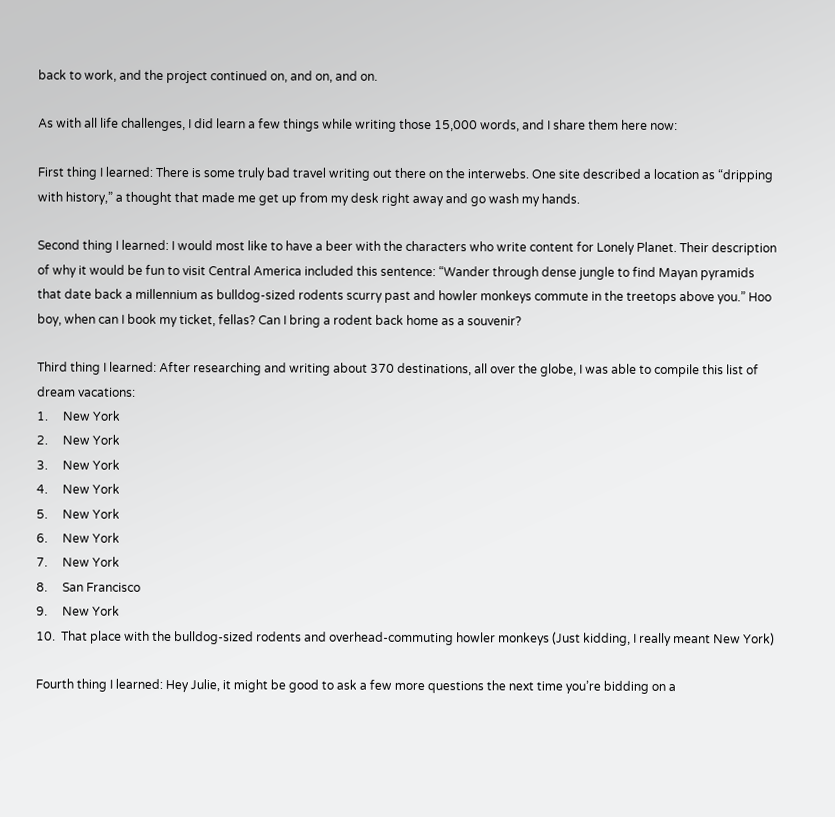back to work, and the project continued on, and on, and on.

As with all life challenges, I did learn a few things while writing those 15,000 words, and I share them here now:

First thing I learned: There is some truly bad travel writing out there on the interwebs. One site described a location as “dripping with history,” a thought that made me get up from my desk right away and go wash my hands.

Second thing I learned: I would most like to have a beer with the characters who write content for Lonely Planet. Their description of why it would be fun to visit Central America included this sentence: “Wander through dense jungle to find Mayan pyramids that date back a millennium as bulldog-sized rodents scurry past and howler monkeys commute in the treetops above you.” Hoo boy, when can I book my ticket, fellas? Can I bring a rodent back home as a souvenir?

Third thing I learned: After researching and writing about 370 destinations, all over the globe, I was able to compile this list of dream vacations:
1.     New York
2.     New York
3.     New York
4.     New York
5.     New York
6.     New York
7.     New York
8.     San Francisco
9.     New York
10.  That place with the bulldog-sized rodents and overhead-commuting howler monkeys (Just kidding, I really meant New York)

Fourth thing I learned: Hey Julie, it might be good to ask a few more questions the next time you’re bidding on a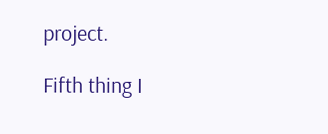project.

Fifth thing I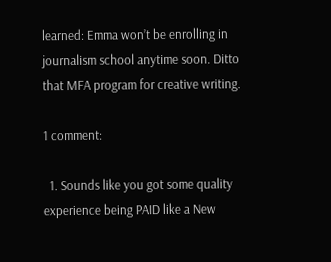learned: Emma won’t be enrolling in journalism school anytime soon. Ditto that MFA program for creative writing.

1 comment:

  1. Sounds like you got some quality experience being PAID like a New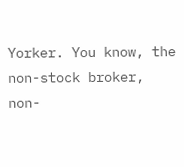Yorker. You know, the non-stock broker, non-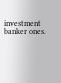investment banker ones.